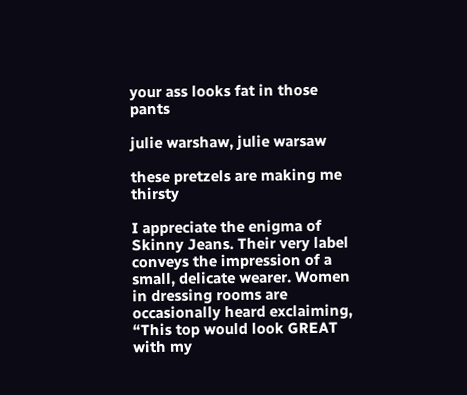your ass looks fat in those pants

julie warshaw, julie warsaw

these pretzels are making me thirsty

I appreciate the enigma of Skinny Jeans. Their very label conveys the impression of a small, delicate wearer. Women in dressing rooms are occasionally heard exclaiming, “This top would look GREAT with my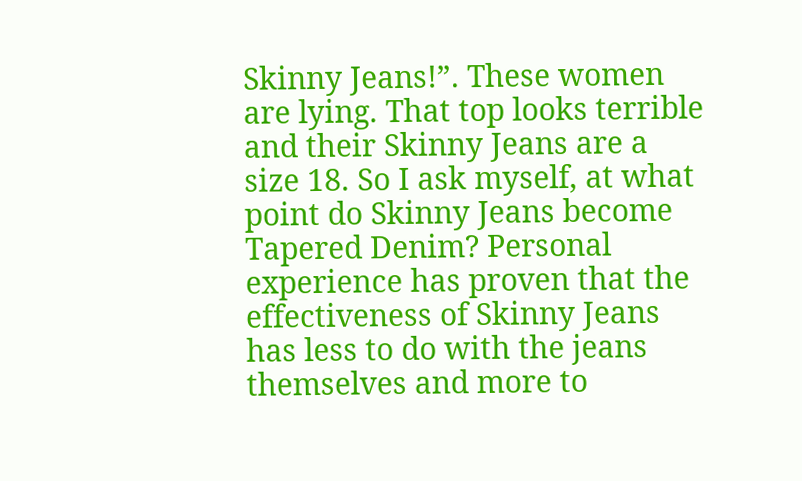Skinny Jeans!”. These women are lying. That top looks terrible and their Skinny Jeans are a size 18. So I ask myself, at what point do Skinny Jeans become Tapered Denim? Personal experience has proven that the effectiveness of Skinny Jeans has less to do with the jeans themselves and more to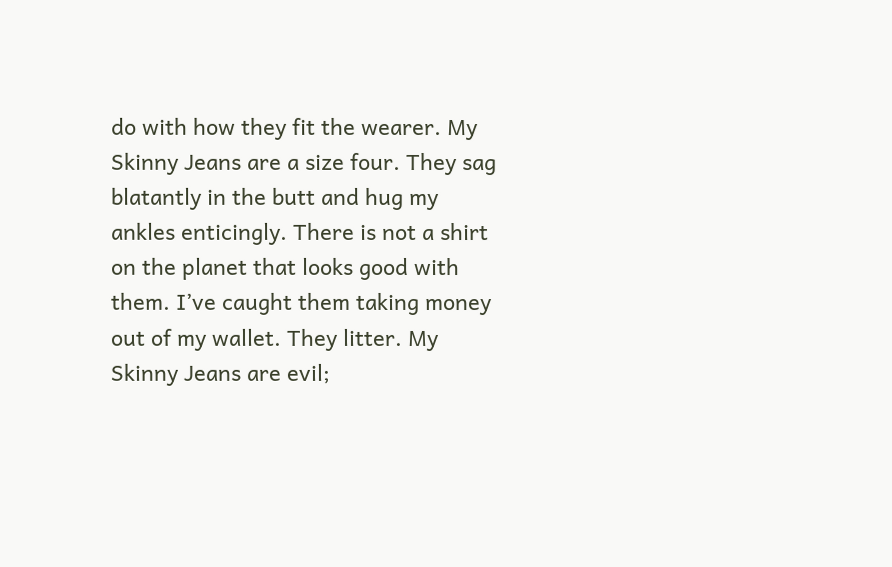do with how they fit the wearer. My Skinny Jeans are a size four. They sag blatantly in the butt and hug my ankles enticingly. There is not a shirt on the planet that looks good with them. I’ve caught them taking money out of my wallet. They litter. My Skinny Jeans are evil;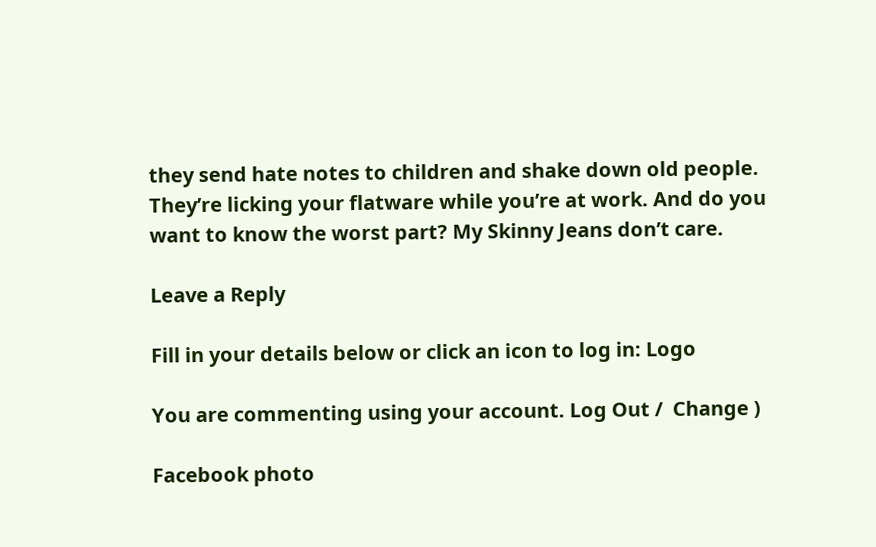they send hate notes to children and shake down old people. They’re licking your flatware while you’re at work. And do you want to know the worst part? My Skinny Jeans don’t care.

Leave a Reply

Fill in your details below or click an icon to log in: Logo

You are commenting using your account. Log Out /  Change )

Facebook photo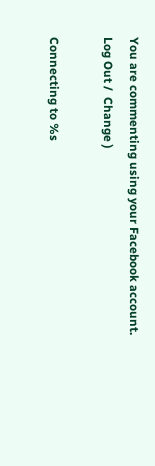You are commenting using your Facebook account. Log Out /  Change )

Connecting to %s